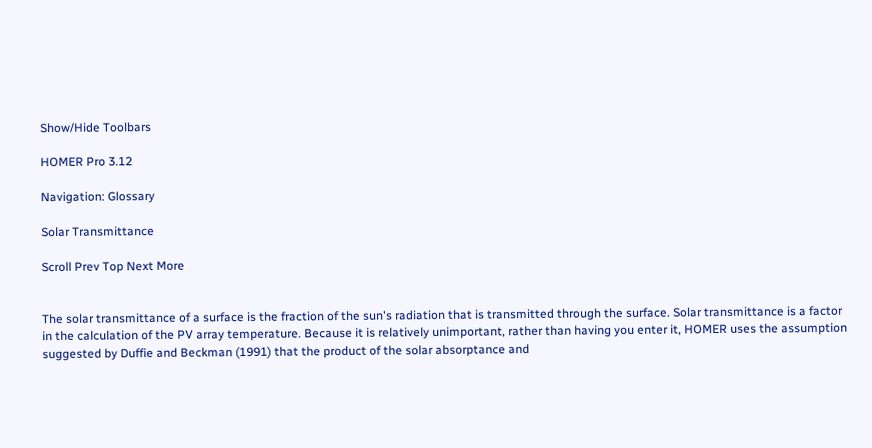Show/Hide Toolbars

HOMER Pro 3.12

Navigation: Glossary

Solar Transmittance

Scroll Prev Top Next More


The solar transmittance of a surface is the fraction of the sun's radiation that is transmitted through the surface. Solar transmittance is a factor in the calculation of the PV array temperature. Because it is relatively unimportant, rather than having you enter it, HOMER uses the assumption suggested by Duffie and Beckman (1991) that the product of the solar absorptance and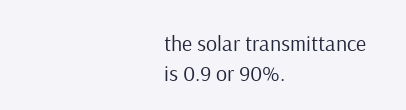the solar transmittance is 0.9 or 90%.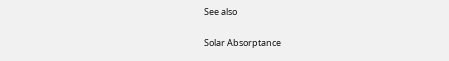See also

Solar Absorptance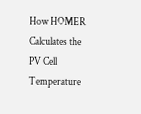How HOMER Calculates the PV Cell Temperature